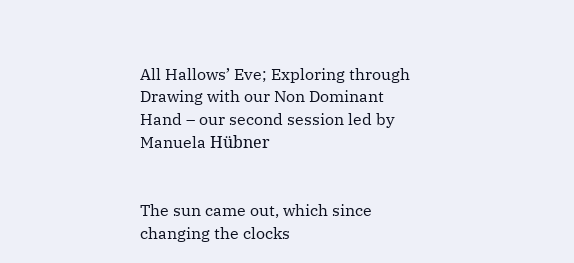All Hallows’ Eve; Exploring through Drawing with our Non Dominant Hand – our second session led by Manuela Hübner


The sun came out, which since changing the clocks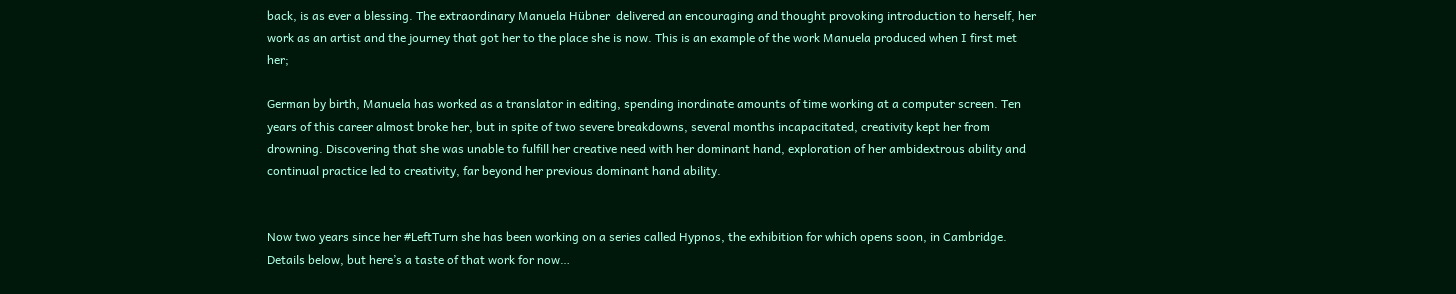back, is as ever a blessing. The extraordinary Manuela Hübner  delivered an encouraging and thought provoking introduction to herself, her work as an artist and the journey that got her to the place she is now. This is an example of the work Manuela produced when I first met her;

German by birth, Manuela has worked as a translator in editing, spending inordinate amounts of time working at a computer screen. Ten years of this career almost broke her, but in spite of two severe breakdowns, several months incapacitated, creativity kept her from drowning. Discovering that she was unable to fulfill her creative need with her dominant hand, exploration of her ambidextrous ability and continual practice led to creativity, far beyond her previous dominant hand ability.


Now two years since her #LeftTurn she has been working on a series called Hypnos, the exhibition for which opens soon, in Cambridge. Details below, but here’s a taste of that work for now…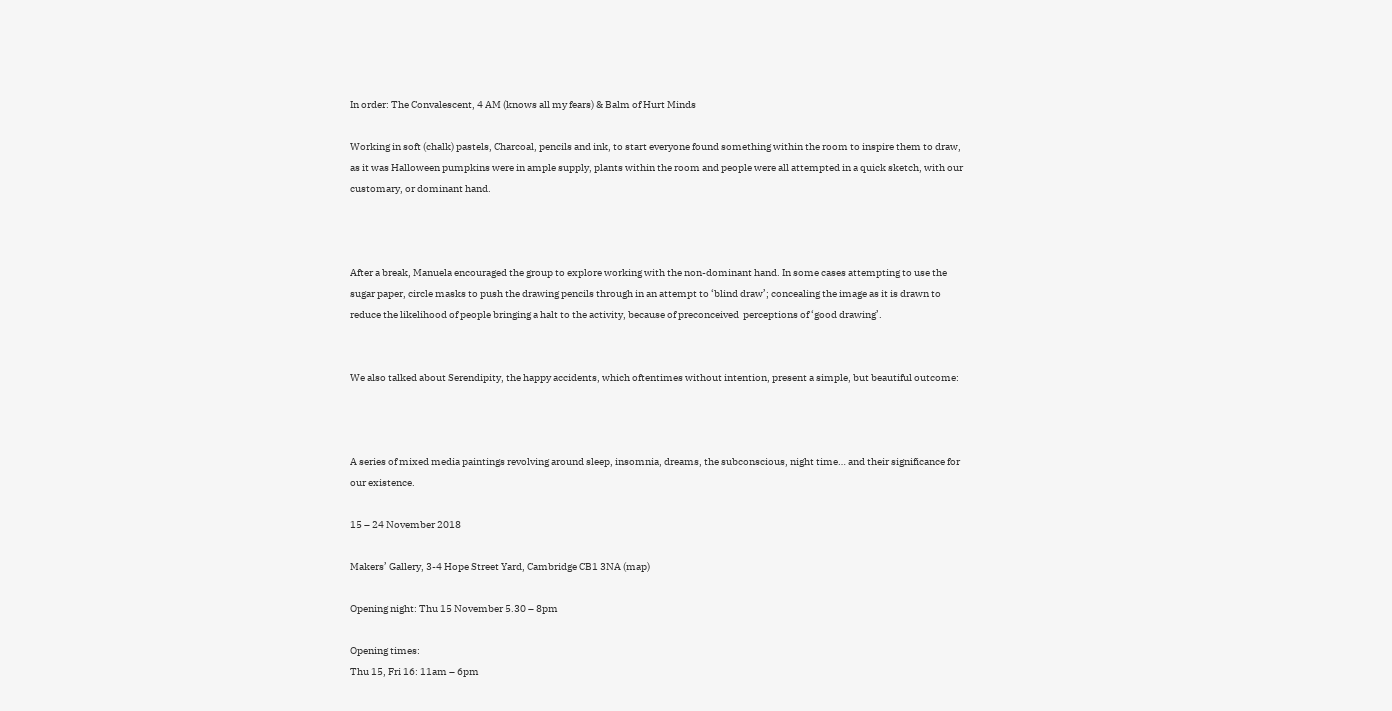In order: The Convalescent, 4 AM (knows all my fears) & Balm of Hurt Minds

Working in soft (chalk) pastels, Charcoal, pencils and ink, to start everyone found something within the room to inspire them to draw, as it was Halloween pumpkins were in ample supply, plants within the room and people were all attempted in a quick sketch, with our customary, or dominant hand.



After a break, Manuela encouraged the group to explore working with the non-dominant hand. In some cases attempting to use the sugar paper, circle masks to push the drawing pencils through in an attempt to ‘blind draw’; concealing the image as it is drawn to reduce the likelihood of people bringing a halt to the activity, because of preconceived  perceptions of ‘good drawing’.


We also talked about Serendipity, the happy accidents, which oftentimes without intention, present a simple, but beautiful outcome:



A series of mixed media paintings revolving around sleep, insomnia, dreams, the subconscious, night time… and their significance for our existence.

15 – 24 November 2018

Makers’ Gallery, 3-4 Hope Street Yard, Cambridge CB1 3NA (map)

Opening night: Thu 15 November 5.30 – 8pm

Opening times:
Thu 15, Fri 16: 11am – 6pm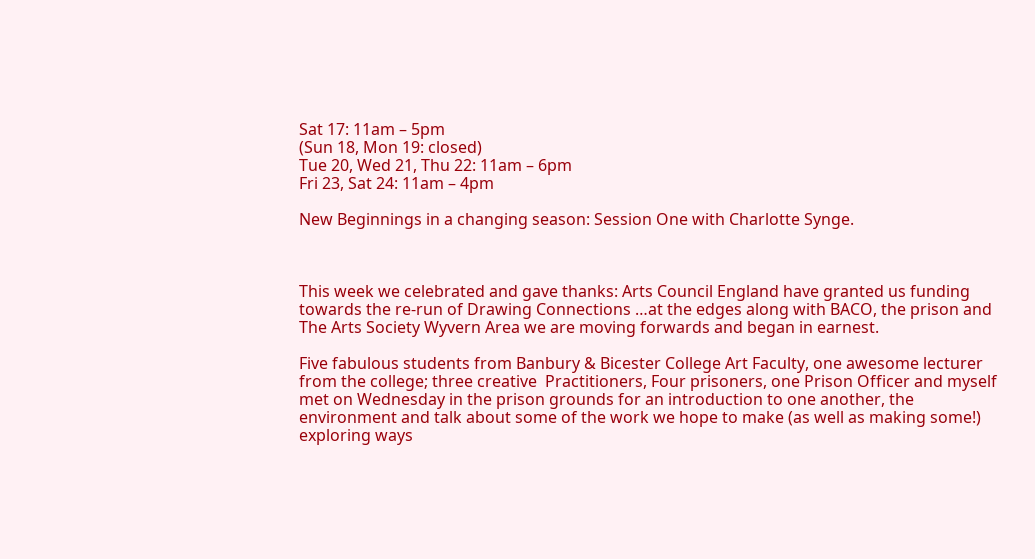Sat 17: 11am – 5pm
(Sun 18, Mon 19: closed)
Tue 20, Wed 21, Thu 22: 11am – 6pm
Fri 23, Sat 24: 11am – 4pm

New Beginnings in a changing season: Session One with Charlotte Synge.



This week we celebrated and gave thanks: Arts Council England have granted us funding towards the re-run of Drawing Connections …at the edges along with BACO, the prison and The Arts Society Wyvern Area we are moving forwards and began in earnest.

Five fabulous students from Banbury & Bicester College Art Faculty, one awesome lecturer from the college; three creative  Practitioners, Four prisoners, one Prison Officer and myself met on Wednesday in the prison grounds for an introduction to one another, the environment and talk about some of the work we hope to make (as well as making some!) exploring ways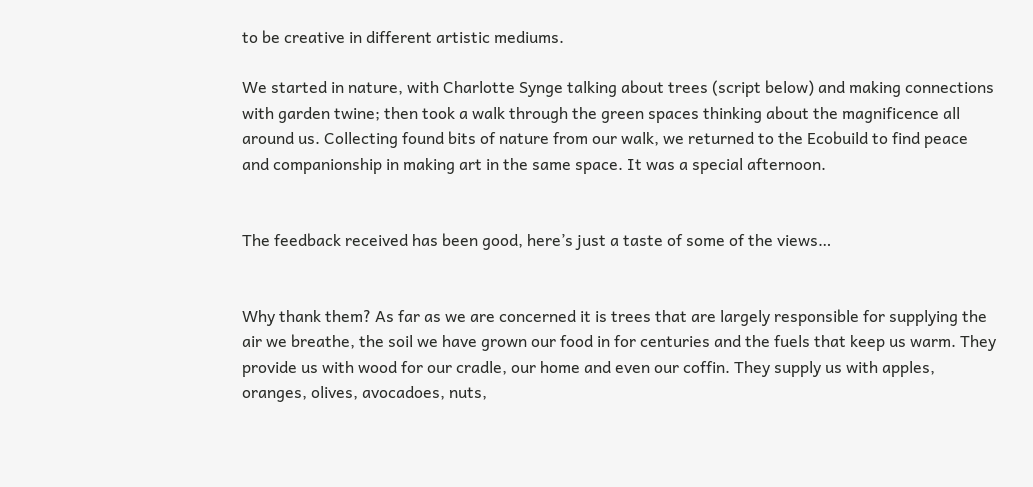to be creative in different artistic mediums.

We started in nature, with Charlotte Synge talking about trees (script below) and making connections with garden twine; then took a walk through the green spaces thinking about the magnificence all around us. Collecting found bits of nature from our walk, we returned to the Ecobuild to find peace and companionship in making art in the same space. It was a special afternoon.


The feedback received has been good, here’s just a taste of some of the views…


Why thank them? As far as we are concerned it is trees that are largely responsible for supplying the air we breathe, the soil we have grown our food in for centuries and the fuels that keep us warm. They provide us with wood for our cradle, our home and even our coffin. They supply us with apples, oranges, olives, avocadoes, nuts,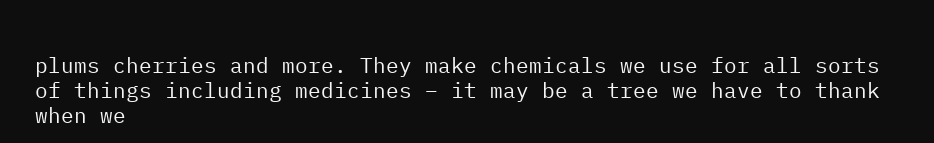plums cherries and more. They make chemicals we use for all sorts of things including medicines – it may be a tree we have to thank when we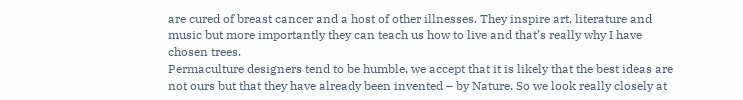are cured of breast cancer and a host of other illnesses. They inspire art, literature and music but more importantly they can teach us how to live and that’s really why I have chosen trees.
Permaculture designers tend to be humble, we accept that it is likely that the best ideas are not ours but that they have already been invented – by Nature. So we look really closely at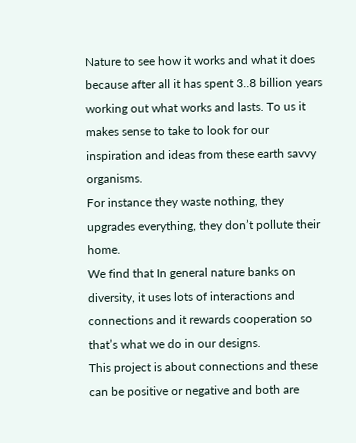Nature to see how it works and what it does because after all it has spent 3..8 billion years working out what works and lasts. To us it makes sense to take to look for our inspiration and ideas from these earth savvy organisms.
For instance they waste nothing, they upgrades everything, they don’t pollute their home.
We find that In general nature banks on diversity, it uses lots of interactions and connections and it rewards cooperation so that’s what we do in our designs.
This project is about connections and these can be positive or negative and both are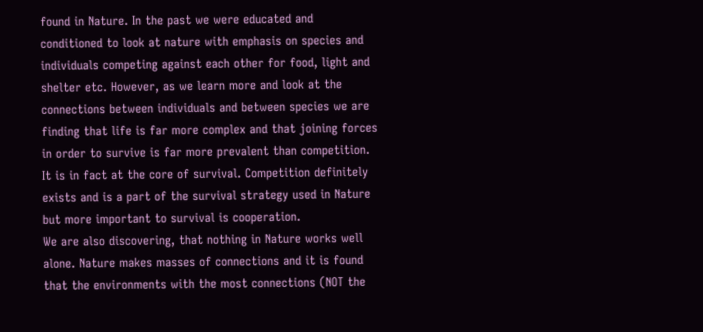found in Nature. In the past we were educated and conditioned to look at nature with emphasis on species and individuals competing against each other for food, light and shelter etc. However, as we learn more and look at the connections between individuals and between species we are finding that life is far more complex and that joining forces in order to survive is far more prevalent than competition. It is in fact at the core of survival. Competition definitely exists and is a part of the survival strategy used in Nature but more important to survival is cooperation.
We are also discovering, that nothing in Nature works well alone. Nature makes masses of connections and it is found that the environments with the most connections (NOT the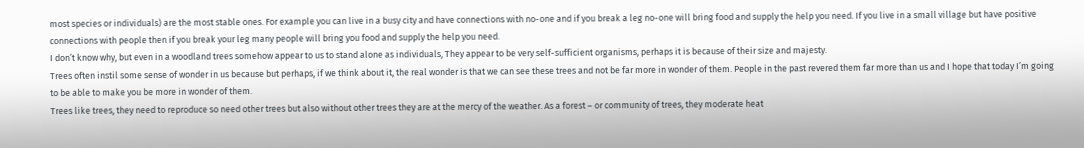most species or individuals) are the most stable ones. For example you can live in a busy city and have connections with no-one and if you break a leg no-one will bring food and supply the help you need. If you live in a small village but have positive connections with people then if you break your leg many people will bring you food and supply the help you need.
I don’t know why, but even in a woodland trees somehow appear to us to stand alone as individuals, They appear to be very self-sufficient organisms, perhaps it is because of their size and majesty.
Trees often instil some sense of wonder in us because but perhaps, if we think about it, the real wonder is that we can see these trees and not be far more in wonder of them. People in the past revered them far more than us and I hope that today I’m going to be able to make you be more in wonder of them.
Trees like trees, they need to reproduce so need other trees but also without other trees they are at the mercy of the weather. As a forest – or community of trees, they moderate heat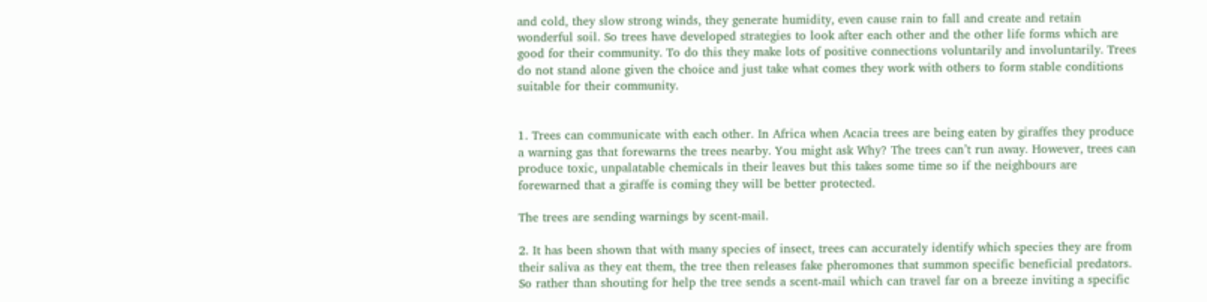and cold, they slow strong winds, they generate humidity, even cause rain to fall and create and retain wonderful soil. So trees have developed strategies to look after each other and the other life forms which are good for their community. To do this they make lots of positive connections voluntarily and involuntarily. Trees do not stand alone given the choice and just take what comes they work with others to form stable conditions suitable for their community.


1. Trees can communicate with each other. In Africa when Acacia trees are being eaten by giraffes they produce a warning gas that forewarns the trees nearby. You might ask Why? The trees can’t run away. However, trees can produce toxic, unpalatable chemicals in their leaves but this takes some time so if the neighbours are forewarned that a giraffe is coming they will be better protected.

The trees are sending warnings by scent-mail.

2. It has been shown that with many species of insect, trees can accurately identify which species they are from their saliva as they eat them, the tree then releases fake pheromones that summon specific beneficial predators. So rather than shouting for help the tree sends a scent-mail which can travel far on a breeze inviting a specific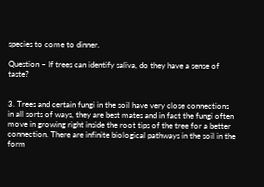species to come to dinner.

Question – If trees can identify saliva, do they have a sense of taste?


3. Trees and certain fungi in the soil have very close connections in all sorts of ways, they are best mates and in fact the fungi often move in growing right inside the root tips of the tree for a better connection. There are infinite biological pathways in the soil in the form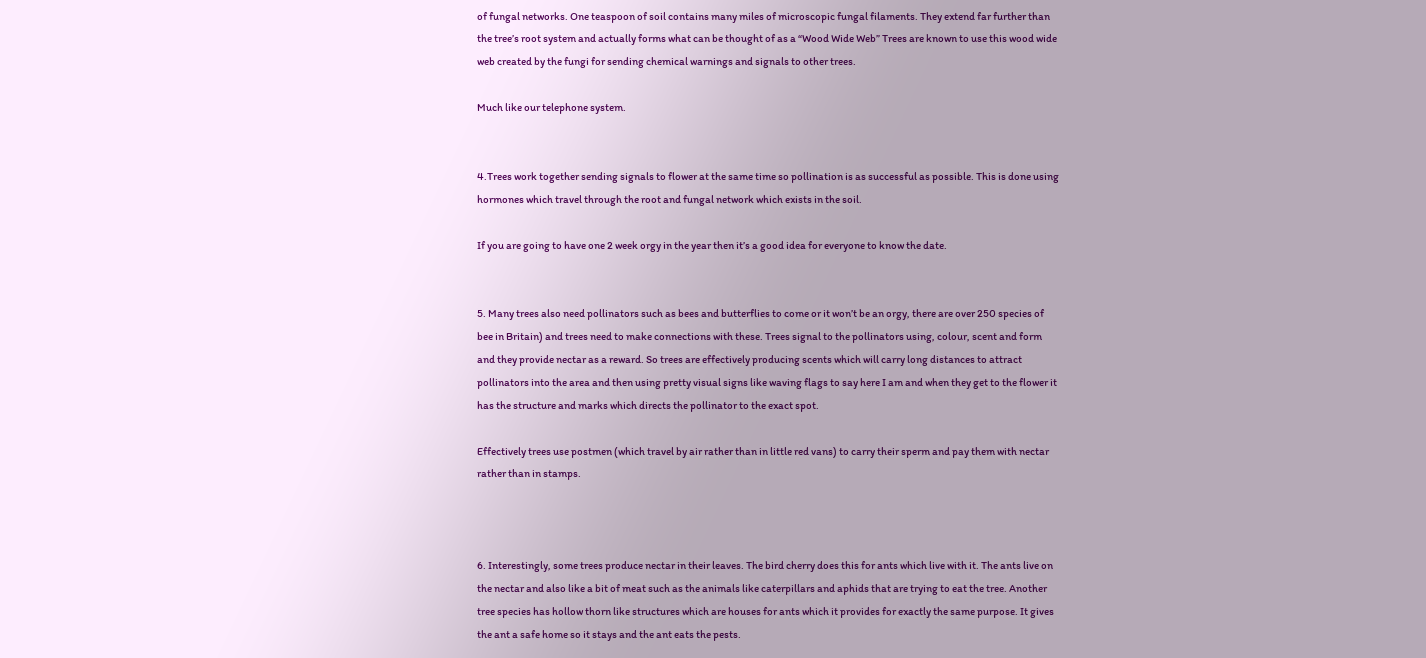of fungal networks. One teaspoon of soil contains many miles of microscopic fungal filaments. They extend far further than the tree’s root system and actually forms what can be thought of as a “Wood Wide Web” Trees are known to use this wood wide web created by the fungi for sending chemical warnings and signals to other trees.

Much like our telephone system.


4.Trees work together sending signals to flower at the same time so pollination is as successful as possible. This is done using hormones which travel through the root and fungal network which exists in the soil.

If you are going to have one 2 week orgy in the year then it’s a good idea for everyone to know the date.


5. Many trees also need pollinators such as bees and butterflies to come or it won’t be an orgy, there are over 250 species of bee in Britain) and trees need to make connections with these. Trees signal to the pollinators using, colour, scent and form and they provide nectar as a reward. So trees are effectively producing scents which will carry long distances to attract pollinators into the area and then using pretty visual signs like waving flags to say here I am and when they get to the flower it has the structure and marks which directs the pollinator to the exact spot.

Effectively trees use postmen (which travel by air rather than in little red vans) to carry their sperm and pay them with nectar rather than in stamps.



6. Interestingly, some trees produce nectar in their leaves. The bird cherry does this for ants which live with it. The ants live on the nectar and also like a bit of meat such as the animals like caterpillars and aphids that are trying to eat the tree. Another tree species has hollow thorn like structures which are houses for ants which it provides for exactly the same purpose. It gives the ant a safe home so it stays and the ant eats the pests.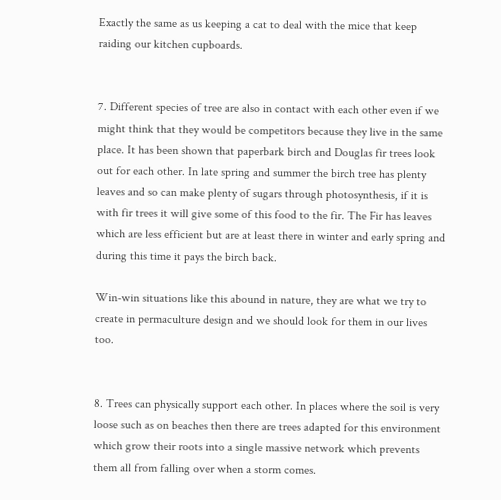Exactly the same as us keeping a cat to deal with the mice that keep raiding our kitchen cupboards.


7. Different species of tree are also in contact with each other even if we might think that they would be competitors because they live in the same place. It has been shown that paperbark birch and Douglas fir trees look out for each other. In late spring and summer the birch tree has plenty leaves and so can make plenty of sugars through photosynthesis, if it is with fir trees it will give some of this food to the fir. The Fir has leaves which are less efficient but are at least there in winter and early spring and during this time it pays the birch back.

Win-win situations like this abound in nature, they are what we try to create in permaculture design and we should look for them in our lives too.


8. Trees can physically support each other. In places where the soil is very loose such as on beaches then there are trees adapted for this environment which grow their roots into a single massive network which prevents them all from falling over when a storm comes.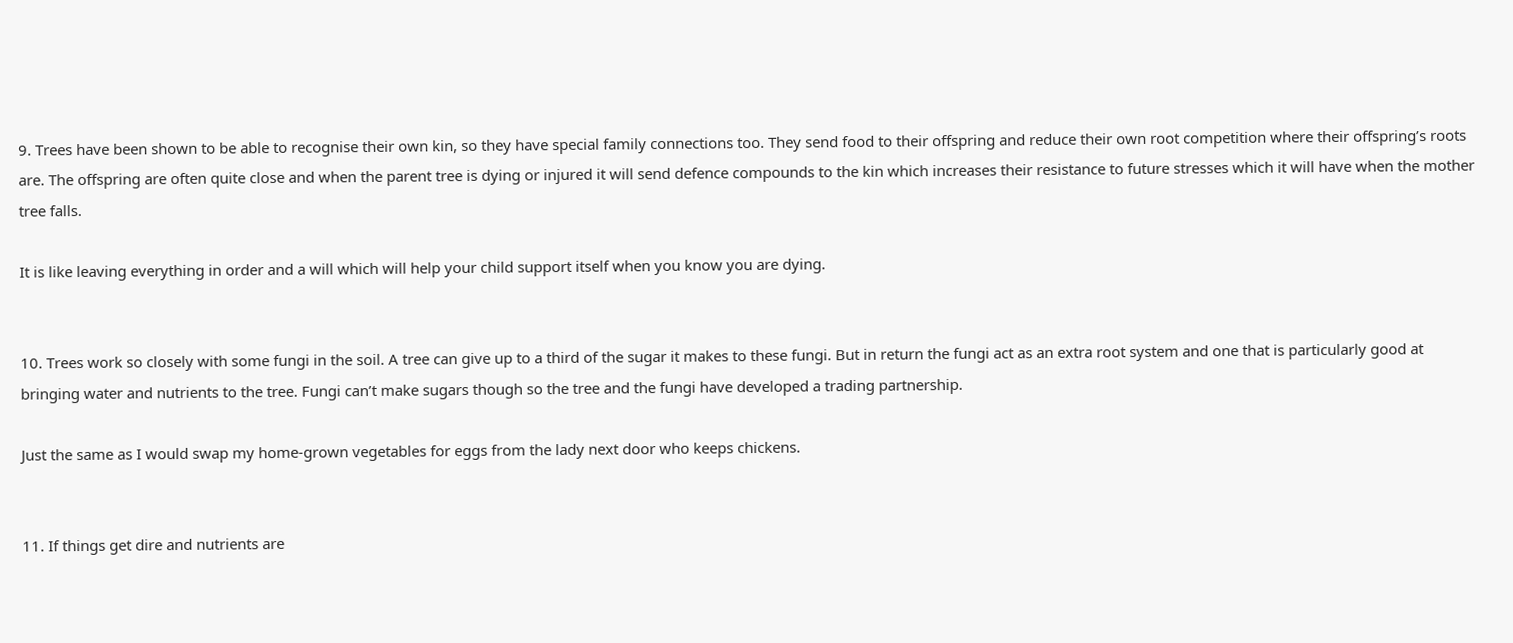9. Trees have been shown to be able to recognise their own kin, so they have special family connections too. They send food to their offspring and reduce their own root competition where their offspring’s roots are. The offspring are often quite close and when the parent tree is dying or injured it will send defence compounds to the kin which increases their resistance to future stresses which it will have when the mother tree falls.

It is like leaving everything in order and a will which will help your child support itself when you know you are dying.


10. Trees work so closely with some fungi in the soil. A tree can give up to a third of the sugar it makes to these fungi. But in return the fungi act as an extra root system and one that is particularly good at bringing water and nutrients to the tree. Fungi can’t make sugars though so the tree and the fungi have developed a trading partnership.

Just the same as I would swap my home-grown vegetables for eggs from the lady next door who keeps chickens.


11. If things get dire and nutrients are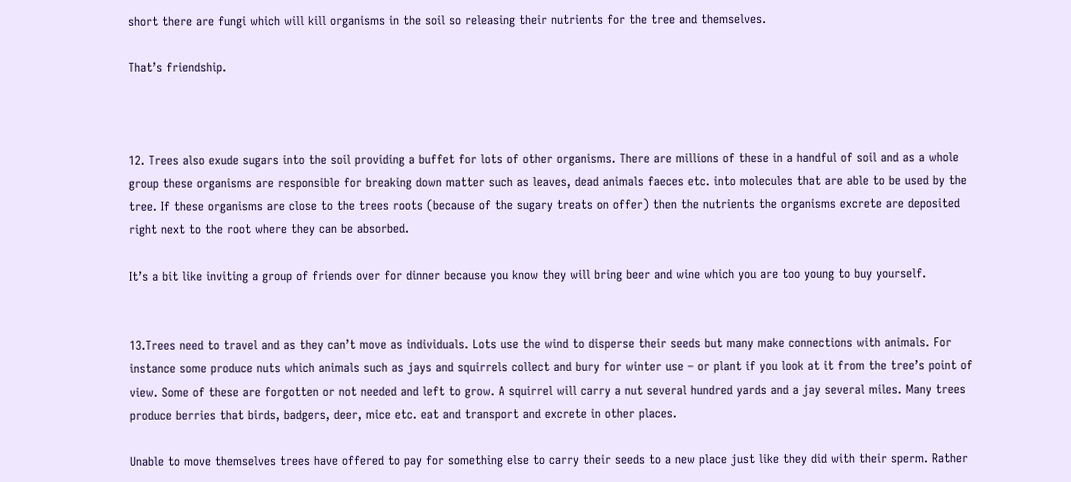short there are fungi which will kill organisms in the soil so releasing their nutrients for the tree and themselves.

That’s friendship.



12. Trees also exude sugars into the soil providing a buffet for lots of other organisms. There are millions of these in a handful of soil and as a whole group these organisms are responsible for breaking down matter such as leaves, dead animals faeces etc. into molecules that are able to be used by the tree. If these organisms are close to the trees roots (because of the sugary treats on offer) then the nutrients the organisms excrete are deposited right next to the root where they can be absorbed.

It’s a bit like inviting a group of friends over for dinner because you know they will bring beer and wine which you are too young to buy yourself.


13.Trees need to travel and as they can’t move as individuals. Lots use the wind to disperse their seeds but many make connections with animals. For instance some produce nuts which animals such as jays and squirrels collect and bury for winter use – or plant if you look at it from the tree’s point of view. Some of these are forgotten or not needed and left to grow. A squirrel will carry a nut several hundred yards and a jay several miles. Many trees produce berries that birds, badgers, deer, mice etc. eat and transport and excrete in other places.

Unable to move themselves trees have offered to pay for something else to carry their seeds to a new place just like they did with their sperm. Rather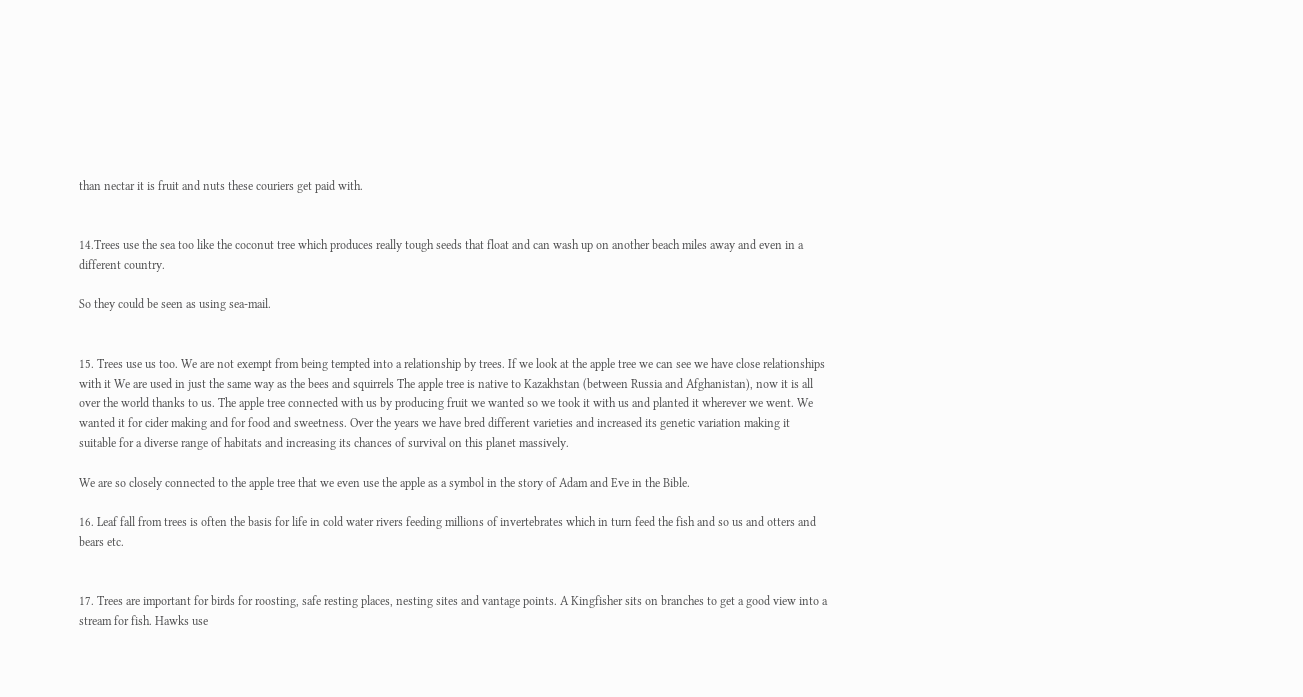than nectar it is fruit and nuts these couriers get paid with.


14.Trees use the sea too like the coconut tree which produces really tough seeds that float and can wash up on another beach miles away and even in a different country.

So they could be seen as using sea-mail.


15. Trees use us too. We are not exempt from being tempted into a relationship by trees. If we look at the apple tree we can see we have close relationships with it We are used in just the same way as the bees and squirrels The apple tree is native to Kazakhstan (between Russia and Afghanistan), now it is all over the world thanks to us. The apple tree connected with us by producing fruit we wanted so we took it with us and planted it wherever we went. We wanted it for cider making and for food and sweetness. Over the years we have bred different varieties and increased its genetic variation making it suitable for a diverse range of habitats and increasing its chances of survival on this planet massively.

We are so closely connected to the apple tree that we even use the apple as a symbol in the story of Adam and Eve in the Bible.

16. Leaf fall from trees is often the basis for life in cold water rivers feeding millions of invertebrates which in turn feed the fish and so us and otters and bears etc.


17. Trees are important for birds for roosting, safe resting places, nesting sites and vantage points. A Kingfisher sits on branches to get a good view into a stream for fish. Hawks use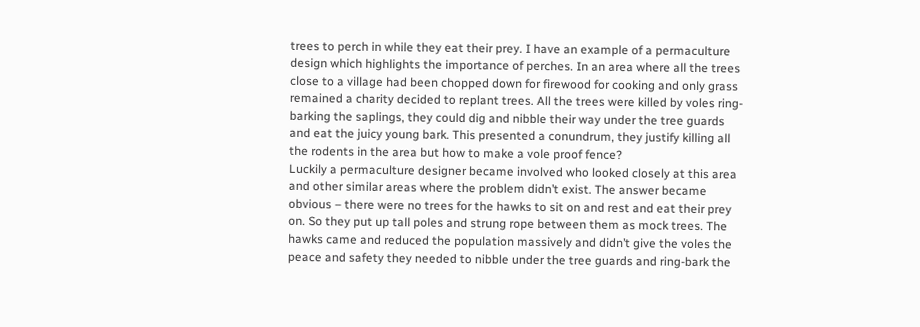trees to perch in while they eat their prey. I have an example of a permaculture design which highlights the importance of perches. In an area where all the trees close to a village had been chopped down for firewood for cooking and only grass remained a charity decided to replant trees. All the trees were killed by voles ring-barking the saplings, they could dig and nibble their way under the tree guards and eat the juicy young bark. This presented a conundrum, they justify killing all the rodents in the area but how to make a vole proof fence?
Luckily a permaculture designer became involved who looked closely at this area and other similar areas where the problem didn’t exist. The answer became obvious – there were no trees for the hawks to sit on and rest and eat their prey on. So they put up tall poles and strung rope between them as mock trees. The hawks came and reduced the population massively and didn’t give the voles the peace and safety they needed to nibble under the tree guards and ring-bark the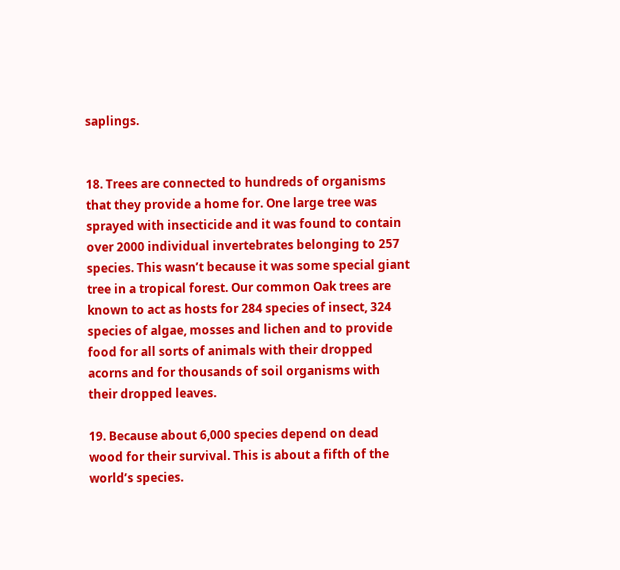saplings.


18. Trees are connected to hundreds of organisms that they provide a home for. One large tree was sprayed with insecticide and it was found to contain over 2000 individual invertebrates belonging to 257 species. This wasn’t because it was some special giant tree in a tropical forest. Our common Oak trees are known to act as hosts for 284 species of insect, 324 species of algae, mosses and lichen and to provide food for all sorts of animals with their dropped acorns and for thousands of soil organisms with their dropped leaves.

19. Because about 6,000 species depend on dead wood for their survival. This is about a fifth of the world’s species.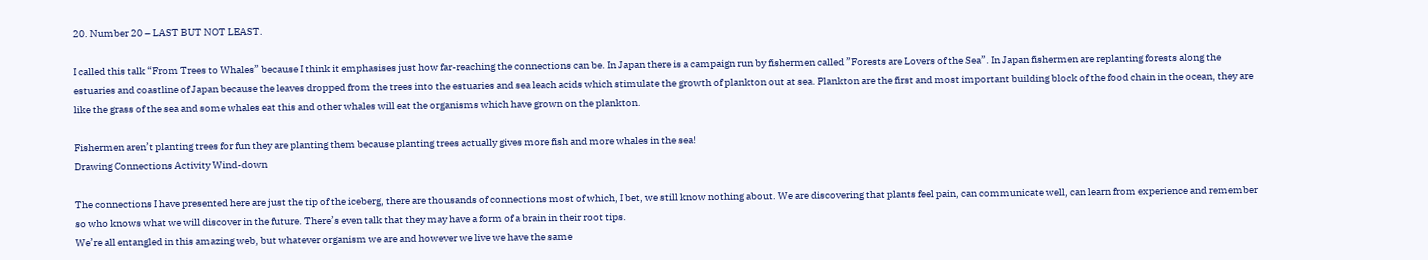20. Number 20 – LAST BUT NOT LEAST.

I called this talk “From Trees to Whales” because I think it emphasises just how far-reaching the connections can be. In Japan there is a campaign run by fishermen called ”Forests are Lovers of the Sea”. In Japan fishermen are replanting forests along the estuaries and coastline of Japan because the leaves dropped from the trees into the estuaries and sea leach acids which stimulate the growth of plankton out at sea. Plankton are the first and most important building block of the food chain in the ocean, they are like the grass of the sea and some whales eat this and other whales will eat the organisms which have grown on the plankton.

Fishermen aren’t planting trees for fun they are planting them because planting trees actually gives more fish and more whales in the sea!
Drawing Connections Activity Wind-down

The connections I have presented here are just the tip of the iceberg, there are thousands of connections most of which, I bet, we still know nothing about. We are discovering that plants feel pain, can communicate well, can learn from experience and remember so who knows what we will discover in the future. There’s even talk that they may have a form of a brain in their root tips.
We’re all entangled in this amazing web, but whatever organism we are and however we live we have the same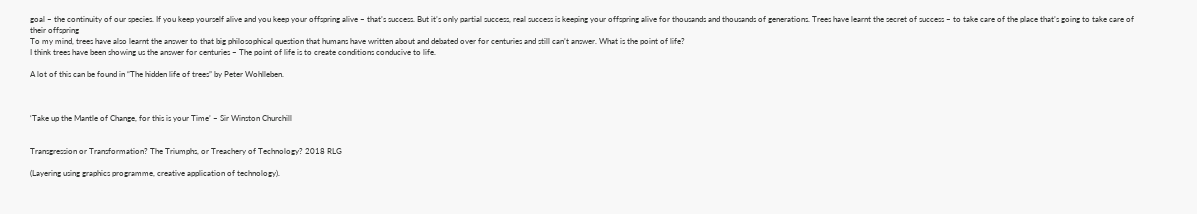goal – the continuity of our species. If you keep yourself alive and you keep your offspring alive – that’s success. But it’s only partial success, real success is keeping your offspring alive for thousands and thousands of generations. Trees have learnt the secret of success – to take care of the place that’s going to take care of their offspring
To my mind, trees have also learnt the answer to that big philosophical question that humans have written about and debated over for centuries and still can’t answer. What is the point of life?
I think trees have been showing us the answer for centuries – The point of life is to create conditions conducive to life.

A lot of this can be found in “The hidden life of trees” by Peter Wohlleben.



‘Take up the Mantle of Change, for this is your Time’ – Sir Winston Churchill


Transgression or Transformation? The Triumphs, or Treachery of Technology? 2018 RLG

(Layering using graphics programme, creative application of technology).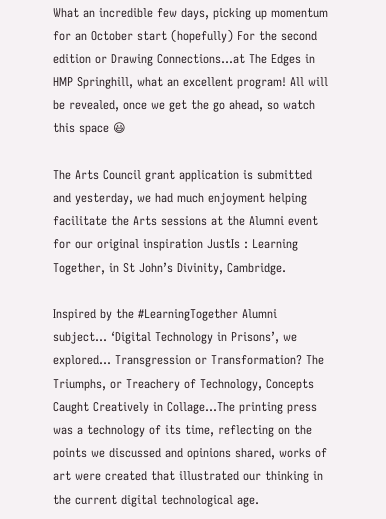What an incredible few days, picking up momentum for an October start (hopefully) For the second edition or Drawing Connections…at The Edges in HMP Springhill, what an excellent program! All will be revealed, once we get the go ahead, so watch this space 😃

The Arts Council grant application is submitted and yesterday, we had much enjoyment helping facilitate the Arts sessions at the Alumni event for our original inspiration JustIs : Learning Together, in St John’s Divinity, Cambridge.

Inspired by the #LearningTogether Alumni subject… ‘Digital Technology in Prisons’, we explored… Transgression or Transformation? The Triumphs, or Treachery of Technology, Concepts Caught Creatively in Collage…The printing press was a technology of its time, reflecting on the points we discussed and opinions shared, works of art were created that illustrated our thinking in the current digital technological age.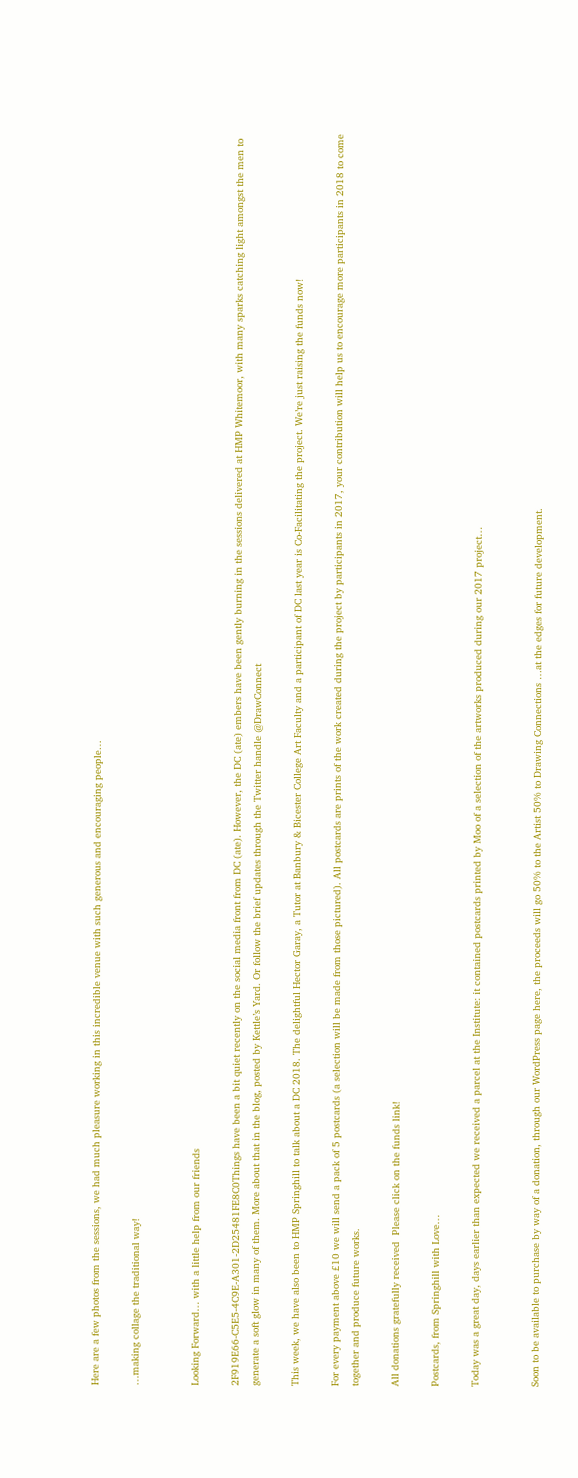Here are a few photos from the sessions, we had much pleasure working in this incredible venue with such generous and encouraging people…

…making collage the traditional way!


Looking Forward… with a little help from our friends

2F919E66-C5E5-4C9E-A301-2D25481FE8C0Things have been a bit quiet recently on the social media front from DC (ate). However, the DC (ate) embers have been gently burning in the sessions delivered at HMP Whitemoor, with many sparks catching light amongst the men to generate a soft glow in many of them. More about that in the blog, posted by Kettle’s Yard. Or follow the brief updates through the Twitter handle @DrawConnect

This week, we have also been to HMP Springhill to talk about a DC 2018. The delightful Hector Garay, a Tutor at Banbury & Bicester College Art Faculty and a participant of DC last year is Co-Facilitating the project. We’re just raising the funds now!

For every payment above £10 we will send a pack of 5 postcards (a selection will be made from those pictured). All postcards are prints of the work created during the project by participants in 2017, your contribution will help us to encourage more participants in 2018 to come together and produce future works.

All donations gratefully received  Please click on the funds link!

Postcards, from Springhill with Love…

Today was a great day, days earlier than expected we received a parcel at the Institute: it contained postcards printed by Moo of a selection of the artworks produced during our 2017 project…


Soon to be available to purchase by way of a donation, through our WordPress page here, the proceeds will go 50% to the Artist 50% to Drawing Connections …at the edges for future development.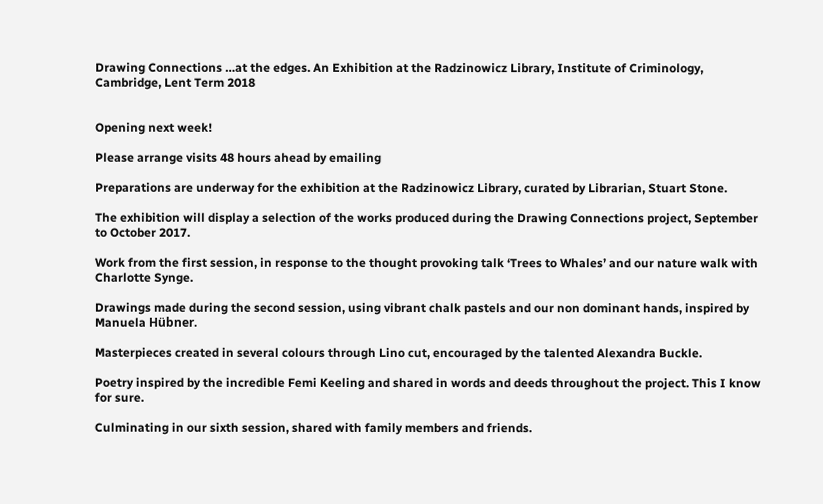Drawing Connections …at the edges. An Exhibition at the Radzinowicz Library, Institute of Criminology, Cambridge, Lent Term 2018


Opening next week!

Please arrange visits 48 hours ahead by emailing

Preparations are underway for the exhibition at the Radzinowicz Library, curated by Librarian, Stuart Stone.

The exhibition will display a selection of the works produced during the Drawing Connections project, September to October 2017.

Work from the first session, in response to the thought provoking talk ‘Trees to Whales’ and our nature walk with Charlotte Synge.

Drawings made during the second session, using vibrant chalk pastels and our non dominant hands, inspired by Manuela Hübner.

Masterpieces created in several colours through Lino cut, encouraged by the talented Alexandra Buckle.

Poetry inspired by the incredible Femi Keeling and shared in words and deeds throughout the project. This I know for sure.

Culminating in our sixth session, shared with family members and friends.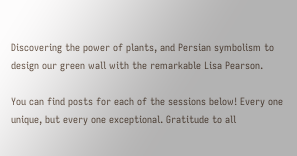Discovering the power of plants, and Persian symbolism to design our green wall with the remarkable Lisa Pearson.

You can find posts for each of the sessions below! Every one unique, but every one exceptional. Gratitude to all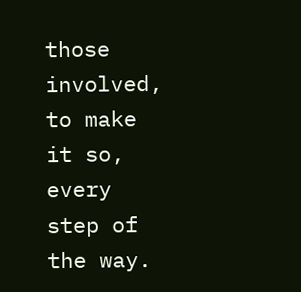those involved, to make it so, every step of the way.